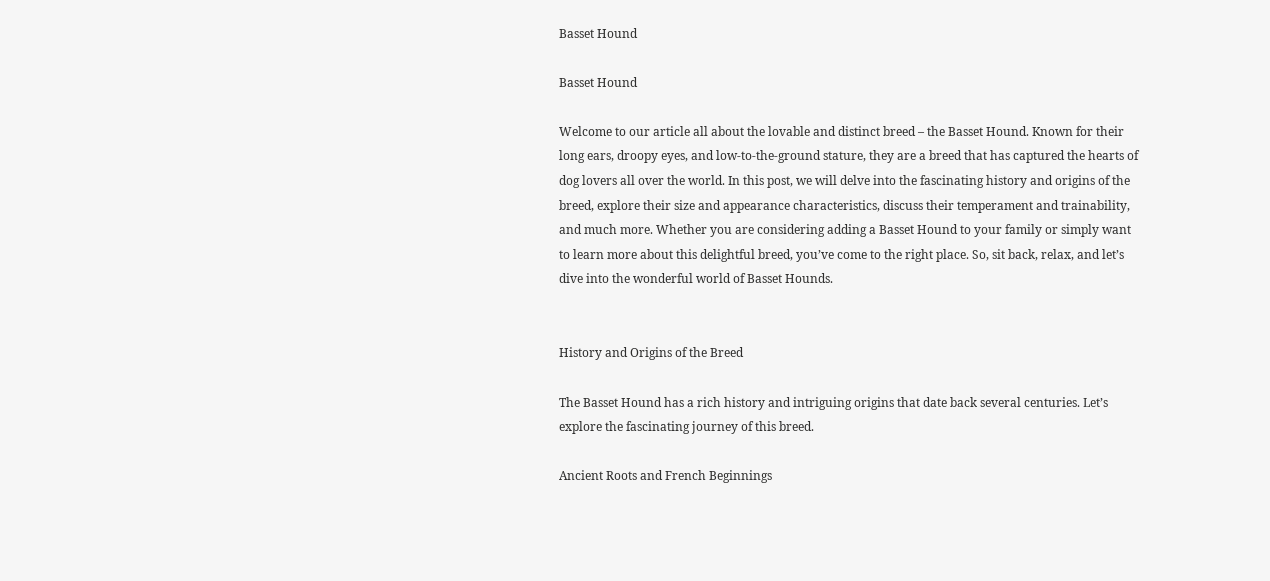Basset Hound

Basset Hound

Welcome to our article all about the lovable and distinct breed – the Basset Hound. Known for their long ears, droopy eyes, and low-to-the-ground stature, they are a breed that has captured the hearts of dog lovers all over the world. In this post, we will delve into the fascinating history and origins of the breed, explore their size and appearance characteristics, discuss their temperament and trainability, and much more. Whether you are considering adding a Basset Hound to your family or simply want to learn more about this delightful breed, you’ve come to the right place. So, sit back, relax, and let’s dive into the wonderful world of Basset Hounds.


History and Origins of the Breed

The Basset Hound has a rich history and intriguing origins that date back several centuries. Let’s explore the fascinating journey of this breed.

Ancient Roots and French Beginnings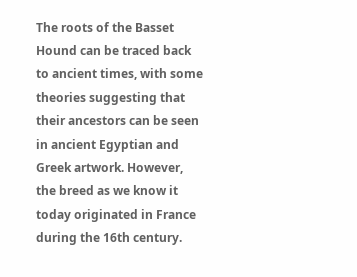The roots of the Basset Hound can be traced back to ancient times, with some theories suggesting that their ancestors can be seen in ancient Egyptian and Greek artwork. However, the breed as we know it today originated in France during the 16th century.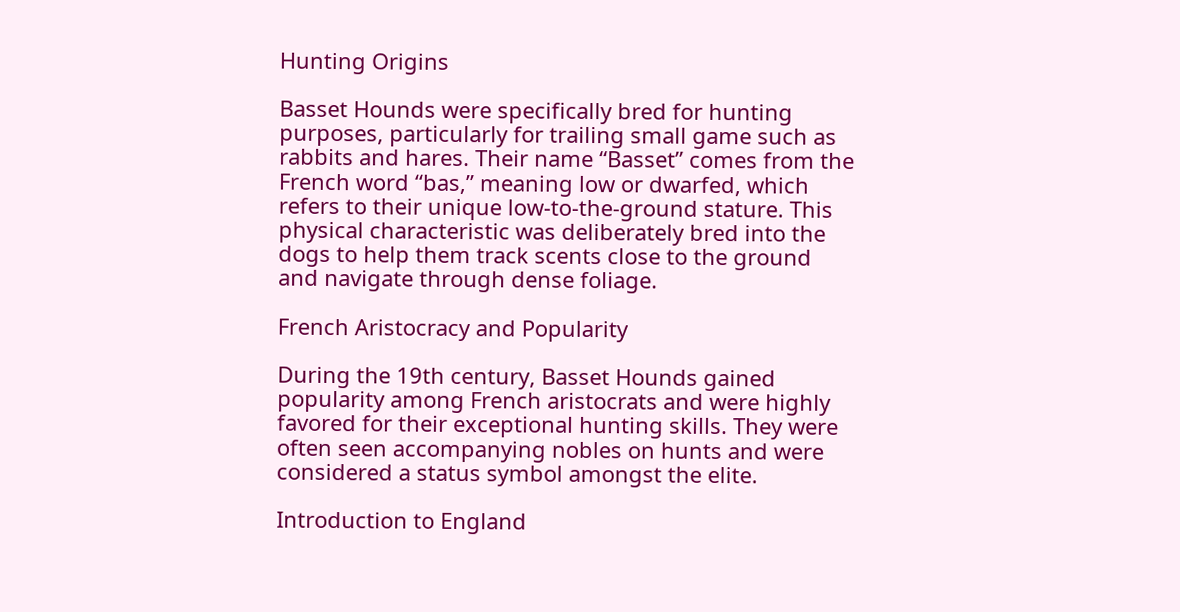Hunting Origins

Basset Hounds were specifically bred for hunting purposes, particularly for trailing small game such as rabbits and hares. Their name “Basset” comes from the French word “bas,” meaning low or dwarfed, which refers to their unique low-to-the-ground stature. This physical characteristic was deliberately bred into the dogs to help them track scents close to the ground and navigate through dense foliage.

French Aristocracy and Popularity

During the 19th century, Basset Hounds gained popularity among French aristocrats and were highly favored for their exceptional hunting skills. They were often seen accompanying nobles on hunts and were considered a status symbol amongst the elite.

Introduction to England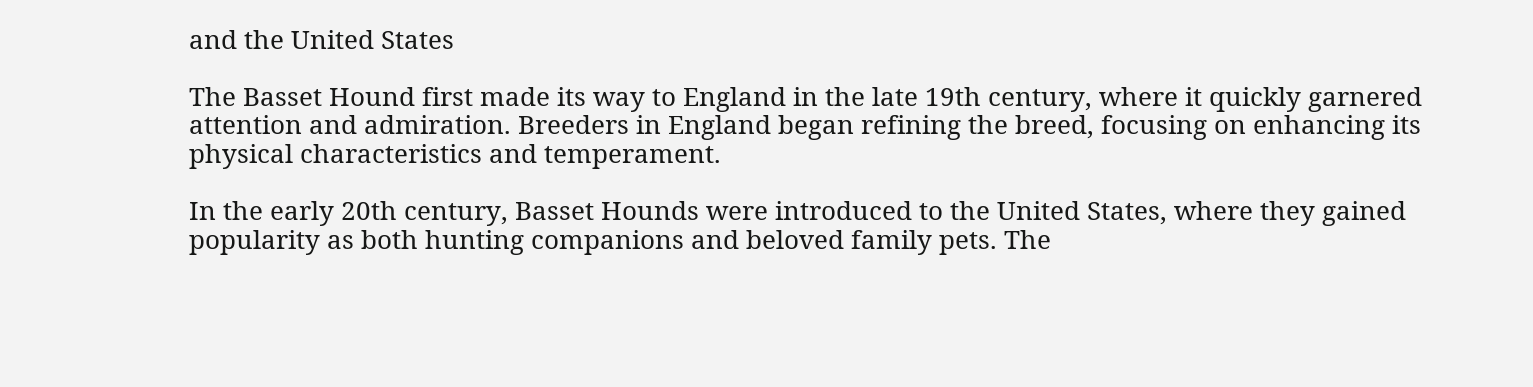and the United States

The Basset Hound first made its way to England in the late 19th century, where it quickly garnered attention and admiration. Breeders in England began refining the breed, focusing on enhancing its physical characteristics and temperament.

In the early 20th century, Basset Hounds were introduced to the United States, where they gained popularity as both hunting companions and beloved family pets. The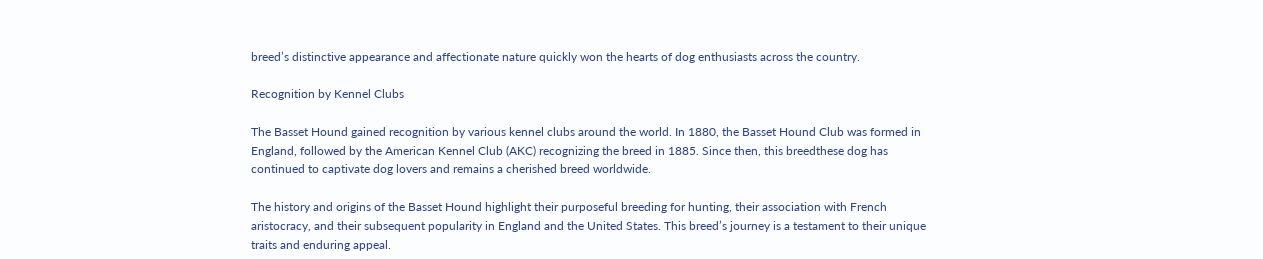breed’s distinctive appearance and affectionate nature quickly won the hearts of dog enthusiasts across the country.

Recognition by Kennel Clubs

The Basset Hound gained recognition by various kennel clubs around the world. In 1880, the Basset Hound Club was formed in England, followed by the American Kennel Club (AKC) recognizing the breed in 1885. Since then, this breedthese dog has continued to captivate dog lovers and remains a cherished breed worldwide.

The history and origins of the Basset Hound highlight their purposeful breeding for hunting, their association with French aristocracy, and their subsequent popularity in England and the United States. This breed’s journey is a testament to their unique traits and enduring appeal.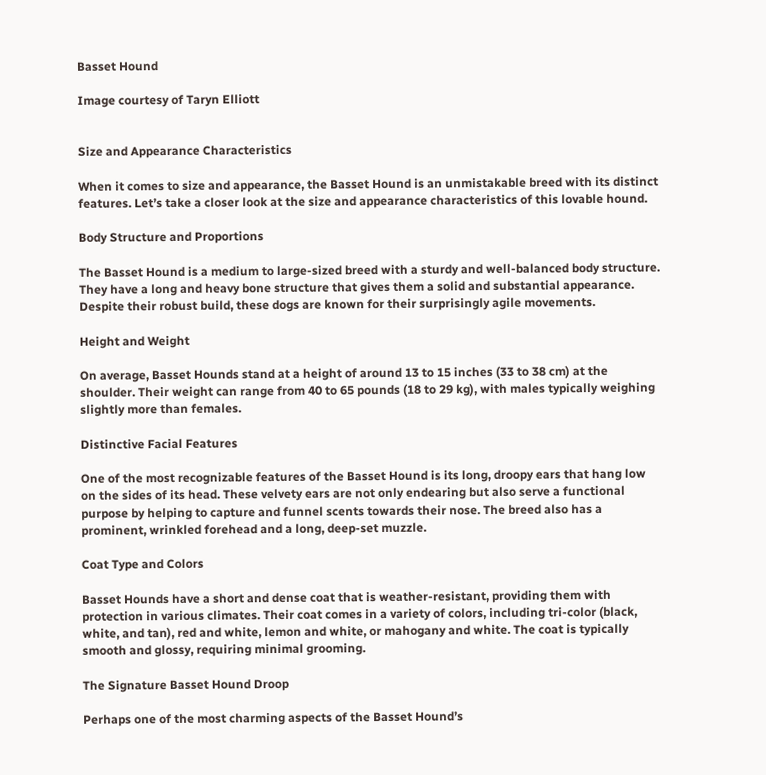Basset Hound

Image courtesy of Taryn Elliott


Size and Appearance Characteristics

When it comes to size and appearance, the Basset Hound is an unmistakable breed with its distinct features. Let’s take a closer look at the size and appearance characteristics of this lovable hound.

Body Structure and Proportions

The Basset Hound is a medium to large-sized breed with a sturdy and well-balanced body structure. They have a long and heavy bone structure that gives them a solid and substantial appearance. Despite their robust build, these dogs are known for their surprisingly agile movements.

Height and Weight

On average, Basset Hounds stand at a height of around 13 to 15 inches (33 to 38 cm) at the shoulder. Their weight can range from 40 to 65 pounds (18 to 29 kg), with males typically weighing slightly more than females.

Distinctive Facial Features

One of the most recognizable features of the Basset Hound is its long, droopy ears that hang low on the sides of its head. These velvety ears are not only endearing but also serve a functional purpose by helping to capture and funnel scents towards their nose. The breed also has a prominent, wrinkled forehead and a long, deep-set muzzle.

Coat Type and Colors

Basset Hounds have a short and dense coat that is weather-resistant, providing them with protection in various climates. Their coat comes in a variety of colors, including tri-color (black, white, and tan), red and white, lemon and white, or mahogany and white. The coat is typically smooth and glossy, requiring minimal grooming.

The Signature Basset Hound Droop

Perhaps one of the most charming aspects of the Basset Hound’s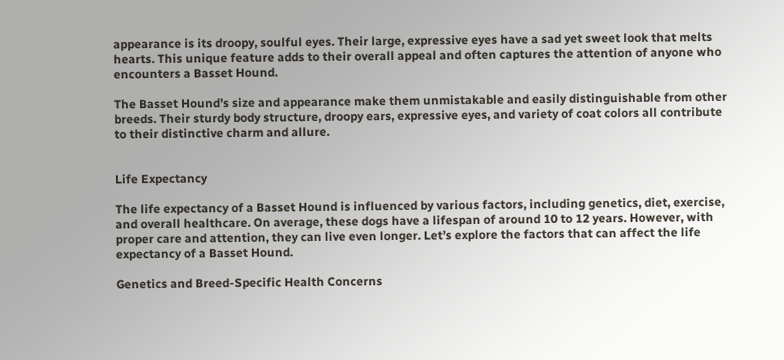appearance is its droopy, soulful eyes. Their large, expressive eyes have a sad yet sweet look that melts hearts. This unique feature adds to their overall appeal and often captures the attention of anyone who encounters a Basset Hound.

The Basset Hound’s size and appearance make them unmistakable and easily distinguishable from other breeds. Their sturdy body structure, droopy ears, expressive eyes, and variety of coat colors all contribute to their distinctive charm and allure.


Life Expectancy

The life expectancy of a Basset Hound is influenced by various factors, including genetics, diet, exercise, and overall healthcare. On average, these dogs have a lifespan of around 10 to 12 years. However, with proper care and attention, they can live even longer. Let’s explore the factors that can affect the life expectancy of a Basset Hound.

Genetics and Breed-Specific Health Concerns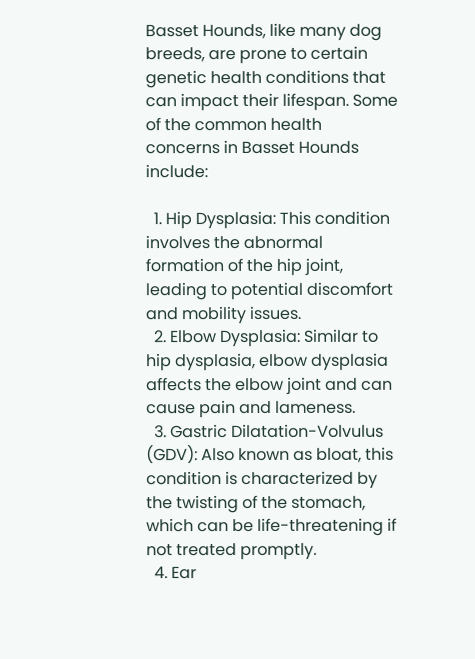Basset Hounds, like many dog breeds, are prone to certain genetic health conditions that can impact their lifespan. Some of the common health concerns in Basset Hounds include:

  1. Hip Dysplasia: This condition involves the abnormal formation of the hip joint, leading to potential discomfort and mobility issues.
  2. Elbow Dysplasia: Similar to hip dysplasia, elbow dysplasia affects the elbow joint and can cause pain and lameness.
  3. Gastric Dilatation-Volvulus (GDV): Also known as bloat, this condition is characterized by the twisting of the stomach, which can be life-threatening if not treated promptly.
  4. Ear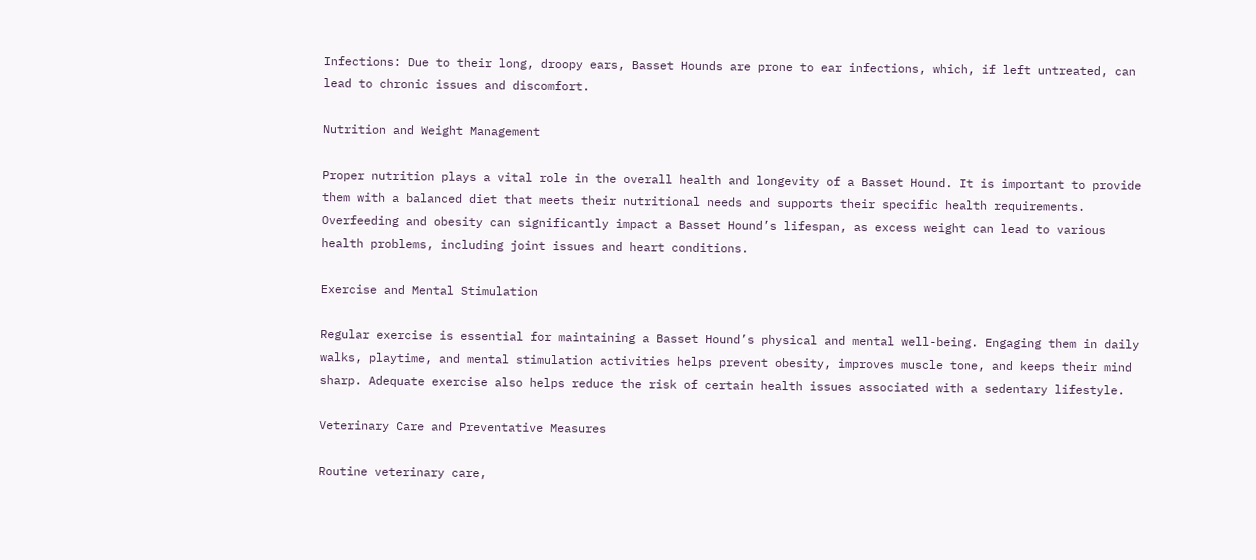Infections: Due to their long, droopy ears, Basset Hounds are prone to ear infections, which, if left untreated, can lead to chronic issues and discomfort.

Nutrition and Weight Management

Proper nutrition plays a vital role in the overall health and longevity of a Basset Hound. It is important to provide them with a balanced diet that meets their nutritional needs and supports their specific health requirements. Overfeeding and obesity can significantly impact a Basset Hound’s lifespan, as excess weight can lead to various health problems, including joint issues and heart conditions.

Exercise and Mental Stimulation

Regular exercise is essential for maintaining a Basset Hound’s physical and mental well-being. Engaging them in daily walks, playtime, and mental stimulation activities helps prevent obesity, improves muscle tone, and keeps their mind sharp. Adequate exercise also helps reduce the risk of certain health issues associated with a sedentary lifestyle.

Veterinary Care and Preventative Measures

Routine veterinary care,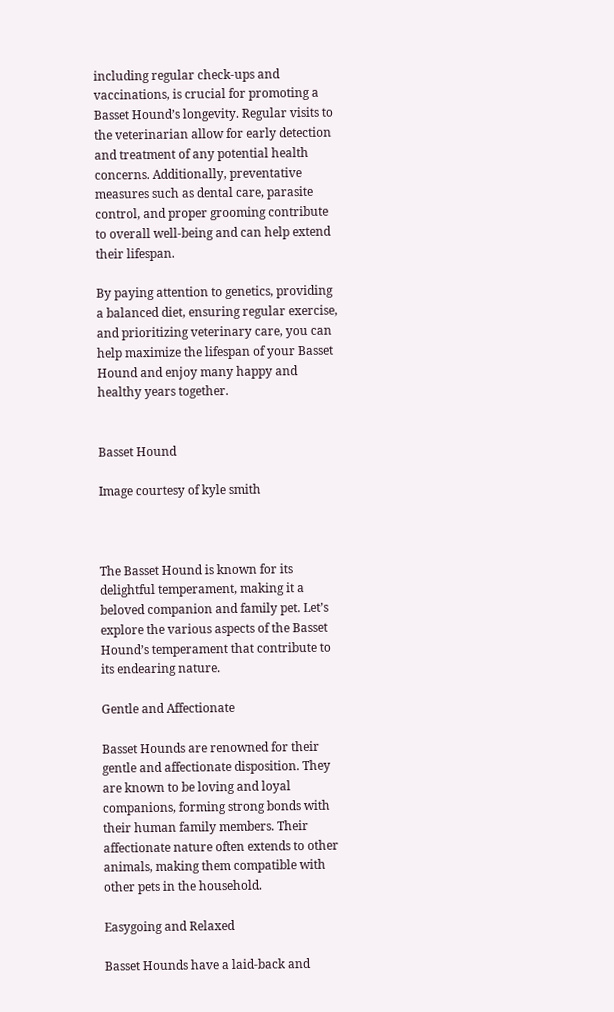including regular check-ups and vaccinations, is crucial for promoting a Basset Hound’s longevity. Regular visits to the veterinarian allow for early detection and treatment of any potential health concerns. Additionally, preventative measures such as dental care, parasite control, and proper grooming contribute to overall well-being and can help extend their lifespan.

By paying attention to genetics, providing a balanced diet, ensuring regular exercise, and prioritizing veterinary care, you can help maximize the lifespan of your Basset Hound and enjoy many happy and healthy years together.


Basset Hound

Image courtesy of kyle smith



The Basset Hound is known for its delightful temperament, making it a beloved companion and family pet. Let’s explore the various aspects of the Basset Hound’s temperament that contribute to its endearing nature.

Gentle and Affectionate

Basset Hounds are renowned for their gentle and affectionate disposition. They are known to be loving and loyal companions, forming strong bonds with their human family members. Their affectionate nature often extends to other animals, making them compatible with other pets in the household.

Easygoing and Relaxed

Basset Hounds have a laid-back and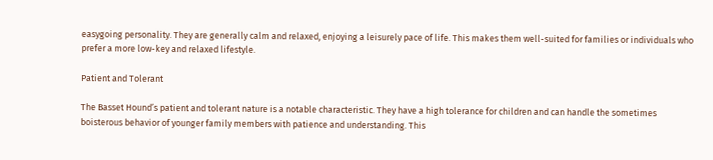easygoing personality. They are generally calm and relaxed, enjoying a leisurely pace of life. This makes them well-suited for families or individuals who prefer a more low-key and relaxed lifestyle.

Patient and Tolerant

The Basset Hound’s patient and tolerant nature is a notable characteristic. They have a high tolerance for children and can handle the sometimes boisterous behavior of younger family members with patience and understanding. This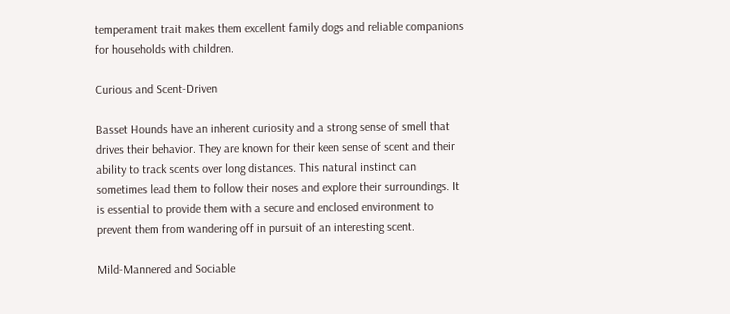temperament trait makes them excellent family dogs and reliable companions for households with children.

Curious and Scent-Driven

Basset Hounds have an inherent curiosity and a strong sense of smell that drives their behavior. They are known for their keen sense of scent and their ability to track scents over long distances. This natural instinct can sometimes lead them to follow their noses and explore their surroundings. It is essential to provide them with a secure and enclosed environment to prevent them from wandering off in pursuit of an interesting scent.

Mild-Mannered and Sociable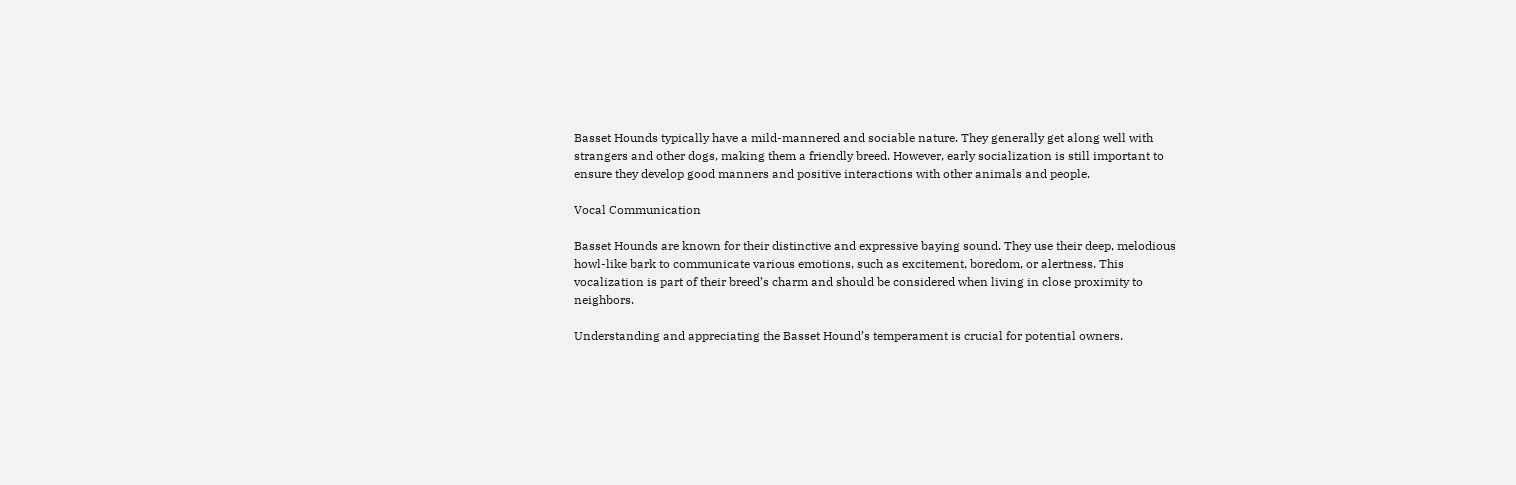Basset Hounds typically have a mild-mannered and sociable nature. They generally get along well with strangers and other dogs, making them a friendly breed. However, early socialization is still important to ensure they develop good manners and positive interactions with other animals and people.

Vocal Communication

Basset Hounds are known for their distinctive and expressive baying sound. They use their deep, melodious howl-like bark to communicate various emotions, such as excitement, boredom, or alertness. This vocalization is part of their breed’s charm and should be considered when living in close proximity to neighbors.

Understanding and appreciating the Basset Hound’s temperament is crucial for potential owners.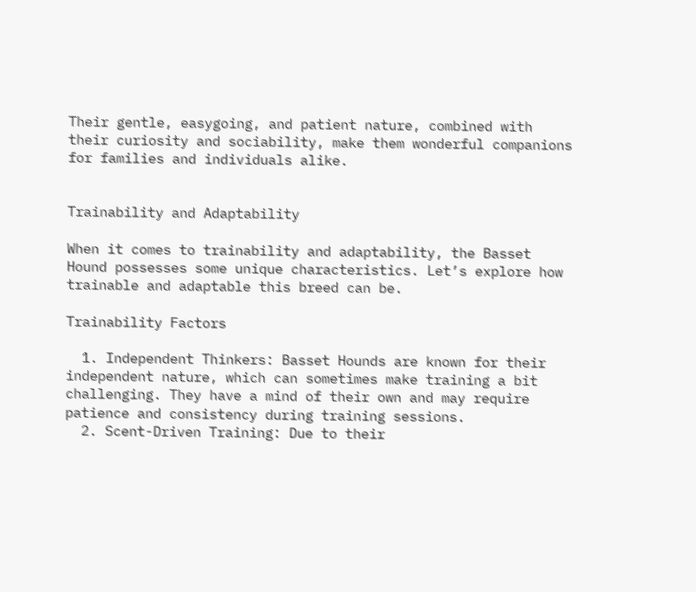Their gentle, easygoing, and patient nature, combined with their curiosity and sociability, make them wonderful companions for families and individuals alike.


Trainability and Adaptability

When it comes to trainability and adaptability, the Basset Hound possesses some unique characteristics. Let’s explore how trainable and adaptable this breed can be.

Trainability Factors

  1. Independent Thinkers: Basset Hounds are known for their independent nature, which can sometimes make training a bit challenging. They have a mind of their own and may require patience and consistency during training sessions.
  2. Scent-Driven Training: Due to their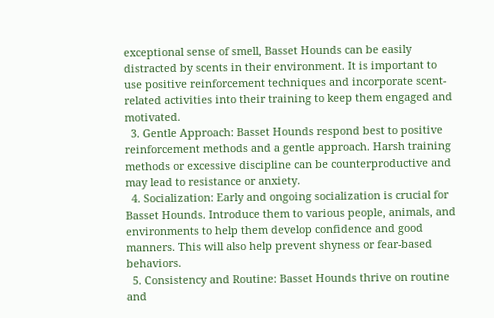exceptional sense of smell, Basset Hounds can be easily distracted by scents in their environment. It is important to use positive reinforcement techniques and incorporate scent-related activities into their training to keep them engaged and motivated.
  3. Gentle Approach: Basset Hounds respond best to positive reinforcement methods and a gentle approach. Harsh training methods or excessive discipline can be counterproductive and may lead to resistance or anxiety.
  4. Socialization: Early and ongoing socialization is crucial for Basset Hounds. Introduce them to various people, animals, and environments to help them develop confidence and good manners. This will also help prevent shyness or fear-based behaviors.
  5. Consistency and Routine: Basset Hounds thrive on routine and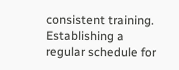consistent training. Establishing a regular schedule for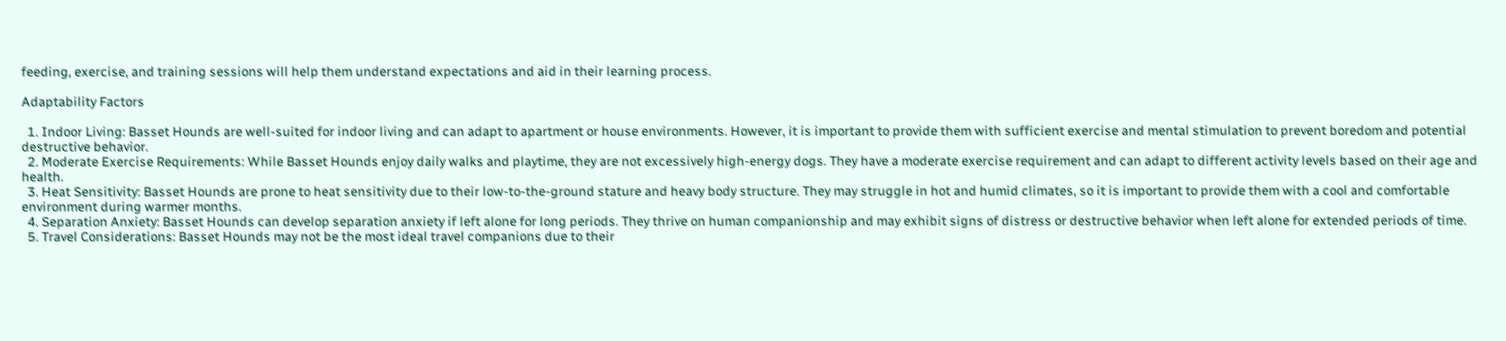feeding, exercise, and training sessions will help them understand expectations and aid in their learning process.

Adaptability Factors

  1. Indoor Living: Basset Hounds are well-suited for indoor living and can adapt to apartment or house environments. However, it is important to provide them with sufficient exercise and mental stimulation to prevent boredom and potential destructive behavior.
  2. Moderate Exercise Requirements: While Basset Hounds enjoy daily walks and playtime, they are not excessively high-energy dogs. They have a moderate exercise requirement and can adapt to different activity levels based on their age and health.
  3. Heat Sensitivity: Basset Hounds are prone to heat sensitivity due to their low-to-the-ground stature and heavy body structure. They may struggle in hot and humid climates, so it is important to provide them with a cool and comfortable environment during warmer months.
  4. Separation Anxiety: Basset Hounds can develop separation anxiety if left alone for long periods. They thrive on human companionship and may exhibit signs of distress or destructive behavior when left alone for extended periods of time.
  5. Travel Considerations: Basset Hounds may not be the most ideal travel companions due to their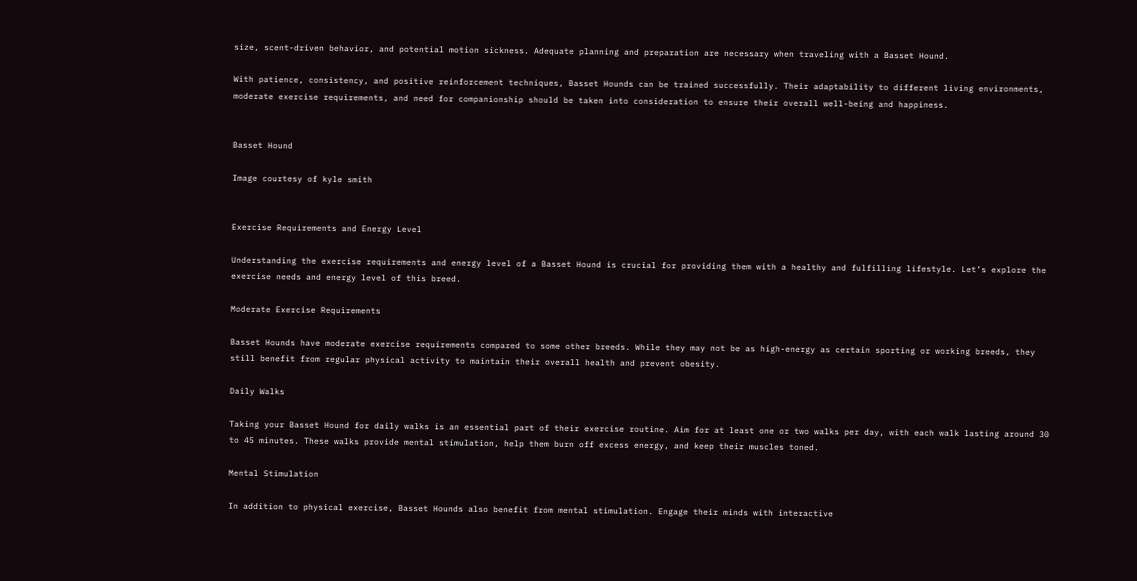size, scent-driven behavior, and potential motion sickness. Adequate planning and preparation are necessary when traveling with a Basset Hound.

With patience, consistency, and positive reinforcement techniques, Basset Hounds can be trained successfully. Their adaptability to different living environments, moderate exercise requirements, and need for companionship should be taken into consideration to ensure their overall well-being and happiness.


Basset Hound

Image courtesy of kyle smith


Exercise Requirements and Energy Level

Understanding the exercise requirements and energy level of a Basset Hound is crucial for providing them with a healthy and fulfilling lifestyle. Let’s explore the exercise needs and energy level of this breed.

Moderate Exercise Requirements

Basset Hounds have moderate exercise requirements compared to some other breeds. While they may not be as high-energy as certain sporting or working breeds, they still benefit from regular physical activity to maintain their overall health and prevent obesity.

Daily Walks

Taking your Basset Hound for daily walks is an essential part of their exercise routine. Aim for at least one or two walks per day, with each walk lasting around 30 to 45 minutes. These walks provide mental stimulation, help them burn off excess energy, and keep their muscles toned.

Mental Stimulation

In addition to physical exercise, Basset Hounds also benefit from mental stimulation. Engage their minds with interactive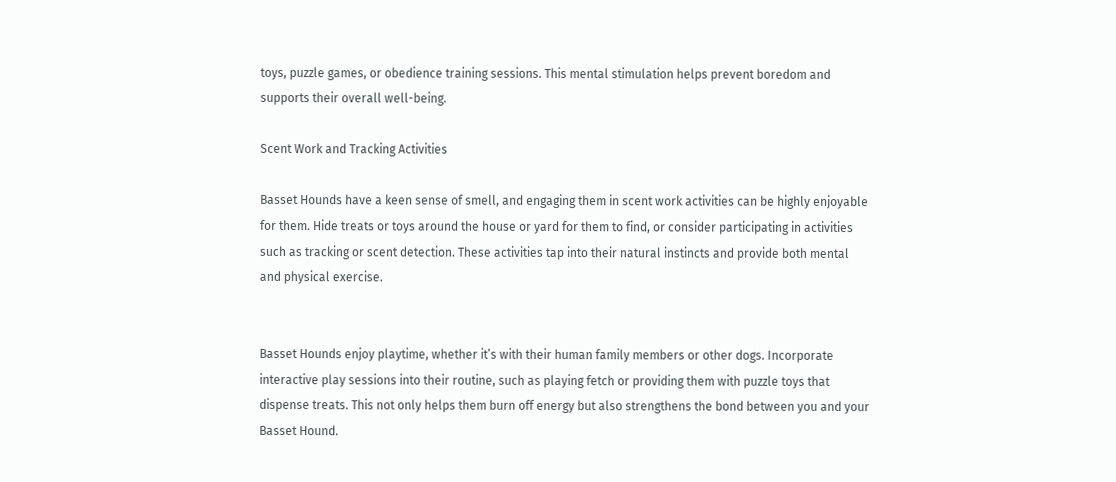toys, puzzle games, or obedience training sessions. This mental stimulation helps prevent boredom and supports their overall well-being.

Scent Work and Tracking Activities

Basset Hounds have a keen sense of smell, and engaging them in scent work activities can be highly enjoyable for them. Hide treats or toys around the house or yard for them to find, or consider participating in activities such as tracking or scent detection. These activities tap into their natural instincts and provide both mental and physical exercise.


Basset Hounds enjoy playtime, whether it’s with their human family members or other dogs. Incorporate interactive play sessions into their routine, such as playing fetch or providing them with puzzle toys that dispense treats. This not only helps them burn off energy but also strengthens the bond between you and your Basset Hound.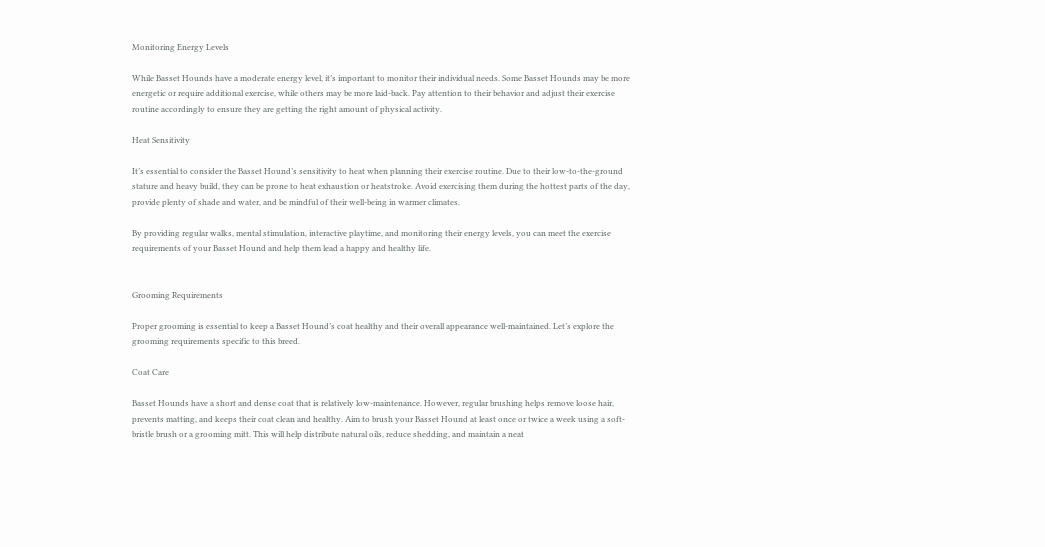Monitoring Energy Levels

While Basset Hounds have a moderate energy level, it’s important to monitor their individual needs. Some Basset Hounds may be more energetic or require additional exercise, while others may be more laid-back. Pay attention to their behavior and adjust their exercise routine accordingly to ensure they are getting the right amount of physical activity.

Heat Sensitivity

It’s essential to consider the Basset Hound’s sensitivity to heat when planning their exercise routine. Due to their low-to-the-ground stature and heavy build, they can be prone to heat exhaustion or heatstroke. Avoid exercising them during the hottest parts of the day, provide plenty of shade and water, and be mindful of their well-being in warmer climates.

By providing regular walks, mental stimulation, interactive playtime, and monitoring their energy levels, you can meet the exercise requirements of your Basset Hound and help them lead a happy and healthy life.


Grooming Requirements

Proper grooming is essential to keep a Basset Hound’s coat healthy and their overall appearance well-maintained. Let’s explore the grooming requirements specific to this breed.

Coat Care

Basset Hounds have a short and dense coat that is relatively low-maintenance. However, regular brushing helps remove loose hair, prevents matting, and keeps their coat clean and healthy. Aim to brush your Basset Hound at least once or twice a week using a soft-bristle brush or a grooming mitt. This will help distribute natural oils, reduce shedding, and maintain a neat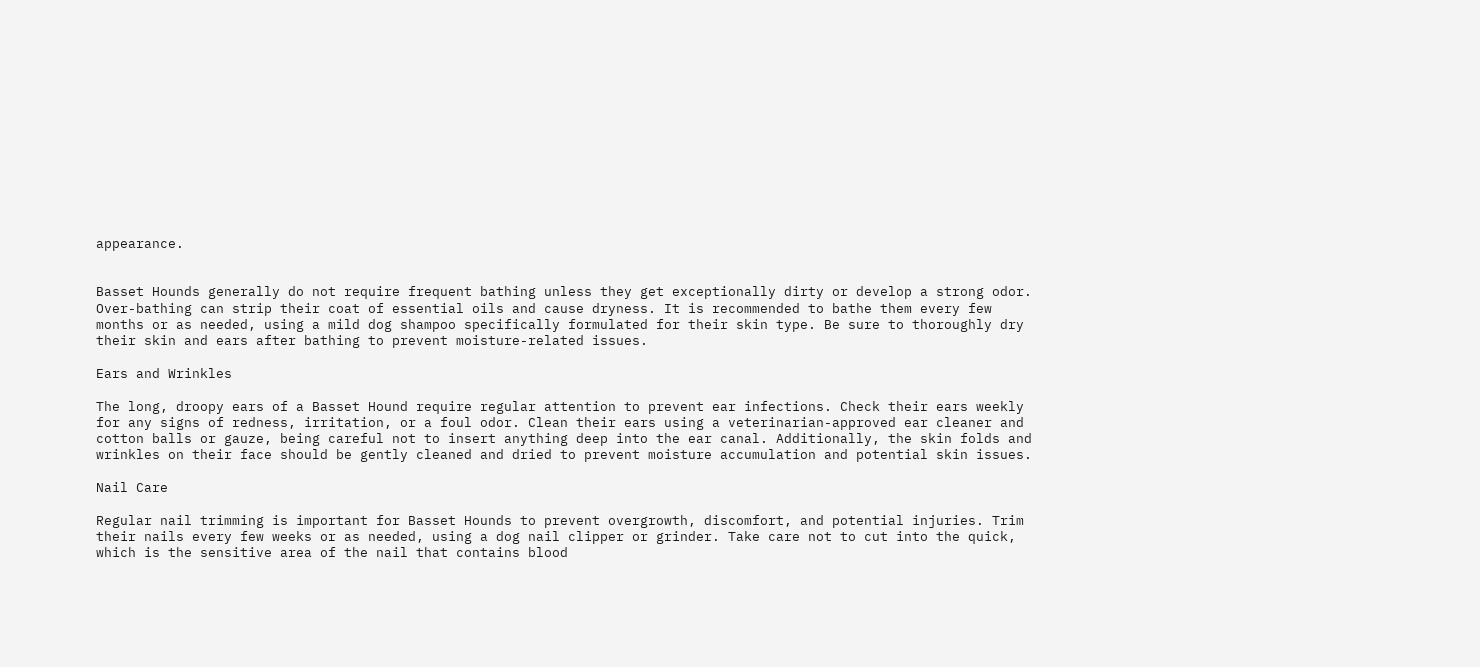appearance.


Basset Hounds generally do not require frequent bathing unless they get exceptionally dirty or develop a strong odor. Over-bathing can strip their coat of essential oils and cause dryness. It is recommended to bathe them every few months or as needed, using a mild dog shampoo specifically formulated for their skin type. Be sure to thoroughly dry their skin and ears after bathing to prevent moisture-related issues.

Ears and Wrinkles

The long, droopy ears of a Basset Hound require regular attention to prevent ear infections. Check their ears weekly for any signs of redness, irritation, or a foul odor. Clean their ears using a veterinarian-approved ear cleaner and cotton balls or gauze, being careful not to insert anything deep into the ear canal. Additionally, the skin folds and wrinkles on their face should be gently cleaned and dried to prevent moisture accumulation and potential skin issues.

Nail Care

Regular nail trimming is important for Basset Hounds to prevent overgrowth, discomfort, and potential injuries. Trim their nails every few weeks or as needed, using a dog nail clipper or grinder. Take care not to cut into the quick, which is the sensitive area of the nail that contains blood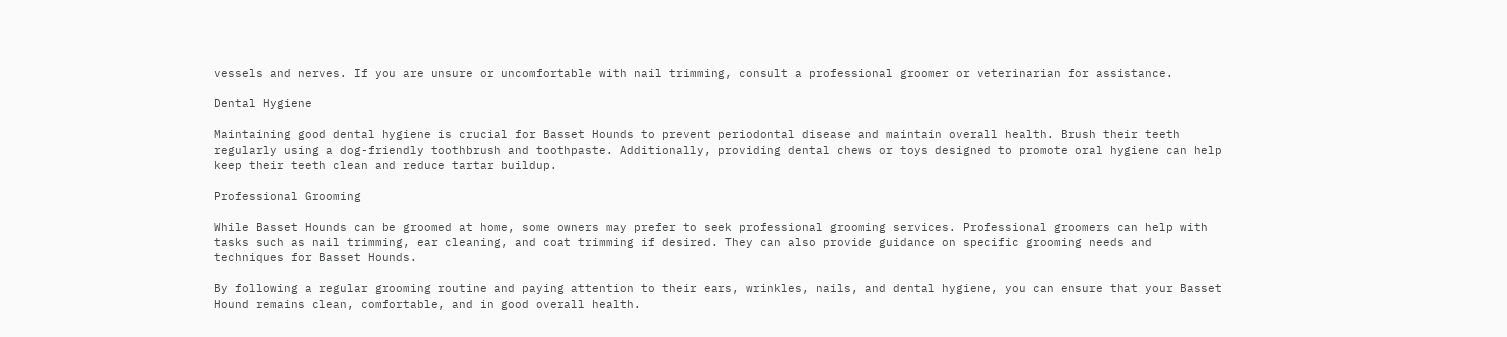vessels and nerves. If you are unsure or uncomfortable with nail trimming, consult a professional groomer or veterinarian for assistance.

Dental Hygiene

Maintaining good dental hygiene is crucial for Basset Hounds to prevent periodontal disease and maintain overall health. Brush their teeth regularly using a dog-friendly toothbrush and toothpaste. Additionally, providing dental chews or toys designed to promote oral hygiene can help keep their teeth clean and reduce tartar buildup.

Professional Grooming

While Basset Hounds can be groomed at home, some owners may prefer to seek professional grooming services. Professional groomers can help with tasks such as nail trimming, ear cleaning, and coat trimming if desired. They can also provide guidance on specific grooming needs and techniques for Basset Hounds.

By following a regular grooming routine and paying attention to their ears, wrinkles, nails, and dental hygiene, you can ensure that your Basset Hound remains clean, comfortable, and in good overall health.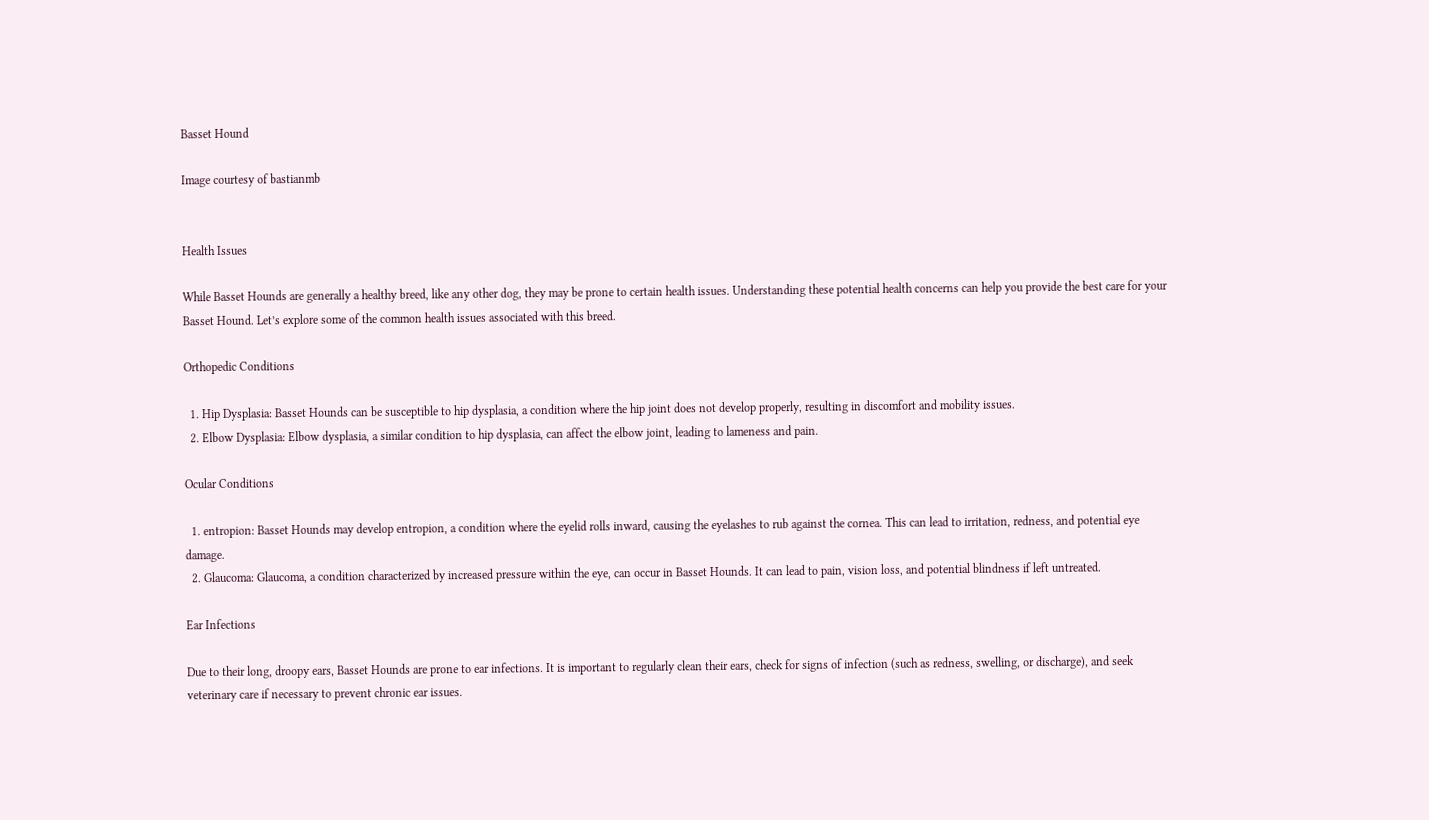Basset Hound

Image courtesy of bastianmb


Health Issues

While Basset Hounds are generally a healthy breed, like any other dog, they may be prone to certain health issues. Understanding these potential health concerns can help you provide the best care for your Basset Hound. Let’s explore some of the common health issues associated with this breed.

Orthopedic Conditions

  1. Hip Dysplasia: Basset Hounds can be susceptible to hip dysplasia, a condition where the hip joint does not develop properly, resulting in discomfort and mobility issues.
  2. Elbow Dysplasia: Elbow dysplasia, a similar condition to hip dysplasia, can affect the elbow joint, leading to lameness and pain.

Ocular Conditions

  1. entropion: Basset Hounds may develop entropion, a condition where the eyelid rolls inward, causing the eyelashes to rub against the cornea. This can lead to irritation, redness, and potential eye damage.
  2. Glaucoma: Glaucoma, a condition characterized by increased pressure within the eye, can occur in Basset Hounds. It can lead to pain, vision loss, and potential blindness if left untreated.

Ear Infections

Due to their long, droopy ears, Basset Hounds are prone to ear infections. It is important to regularly clean their ears, check for signs of infection (such as redness, swelling, or discharge), and seek veterinary care if necessary to prevent chronic ear issues.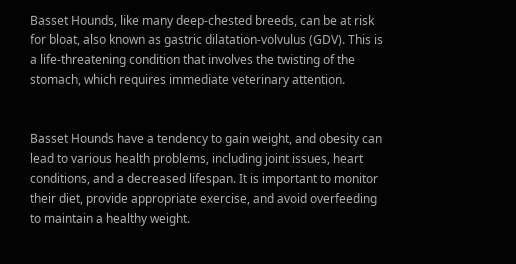Basset Hounds, like many deep-chested breeds, can be at risk for bloat, also known as gastric dilatation-volvulus (GDV). This is a life-threatening condition that involves the twisting of the stomach, which requires immediate veterinary attention.


Basset Hounds have a tendency to gain weight, and obesity can lead to various health problems, including joint issues, heart conditions, and a decreased lifespan. It is important to monitor their diet, provide appropriate exercise, and avoid overfeeding to maintain a healthy weight.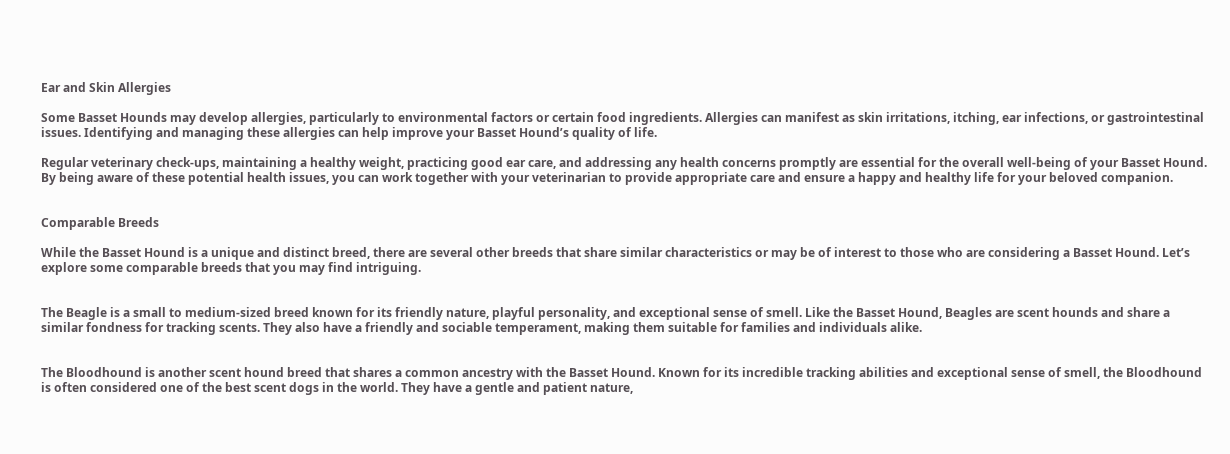Ear and Skin Allergies

Some Basset Hounds may develop allergies, particularly to environmental factors or certain food ingredients. Allergies can manifest as skin irritations, itching, ear infections, or gastrointestinal issues. Identifying and managing these allergies can help improve your Basset Hound’s quality of life.

Regular veterinary check-ups, maintaining a healthy weight, practicing good ear care, and addressing any health concerns promptly are essential for the overall well-being of your Basset Hound. By being aware of these potential health issues, you can work together with your veterinarian to provide appropriate care and ensure a happy and healthy life for your beloved companion.


Comparable Breeds

While the Basset Hound is a unique and distinct breed, there are several other breeds that share similar characteristics or may be of interest to those who are considering a Basset Hound. Let’s explore some comparable breeds that you may find intriguing.


The Beagle is a small to medium-sized breed known for its friendly nature, playful personality, and exceptional sense of smell. Like the Basset Hound, Beagles are scent hounds and share a similar fondness for tracking scents. They also have a friendly and sociable temperament, making them suitable for families and individuals alike.


The Bloodhound is another scent hound breed that shares a common ancestry with the Basset Hound. Known for its incredible tracking abilities and exceptional sense of smell, the Bloodhound is often considered one of the best scent dogs in the world. They have a gentle and patient nature,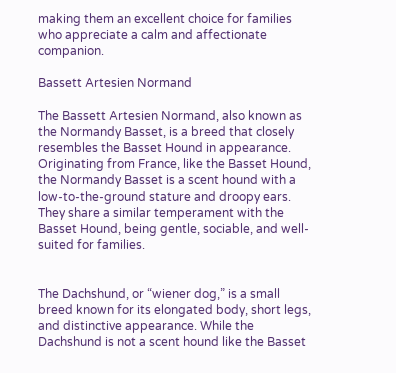making them an excellent choice for families who appreciate a calm and affectionate companion.

Bassett Artesien Normand

The Bassett Artesien Normand, also known as the Normandy Basset, is a breed that closely resembles the Basset Hound in appearance. Originating from France, like the Basset Hound, the Normandy Basset is a scent hound with a low-to-the-ground stature and droopy ears. They share a similar temperament with the Basset Hound, being gentle, sociable, and well-suited for families.


The Dachshund, or “wiener dog,” is a small breed known for its elongated body, short legs, and distinctive appearance. While the Dachshund is not a scent hound like the Basset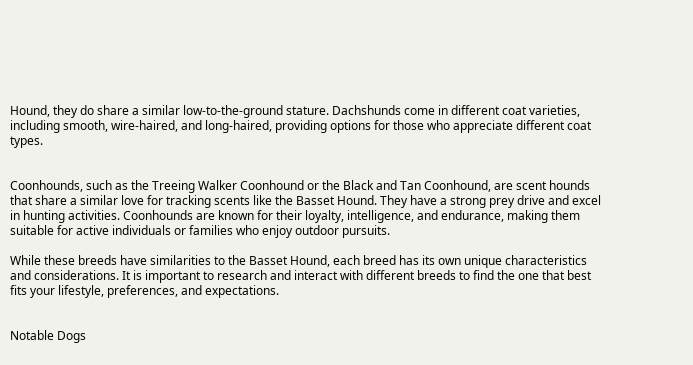Hound, they do share a similar low-to-the-ground stature. Dachshunds come in different coat varieties, including smooth, wire-haired, and long-haired, providing options for those who appreciate different coat types.


Coonhounds, such as the Treeing Walker Coonhound or the Black and Tan Coonhound, are scent hounds that share a similar love for tracking scents like the Basset Hound. They have a strong prey drive and excel in hunting activities. Coonhounds are known for their loyalty, intelligence, and endurance, making them suitable for active individuals or families who enjoy outdoor pursuits.

While these breeds have similarities to the Basset Hound, each breed has its own unique characteristics and considerations. It is important to research and interact with different breeds to find the one that best fits your lifestyle, preferences, and expectations.


Notable Dogs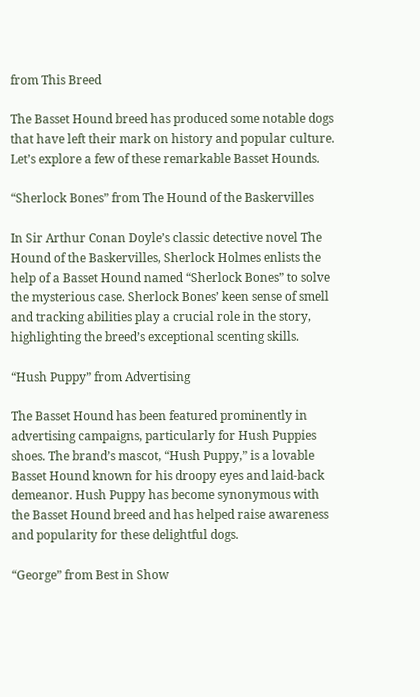from This Breed

The Basset Hound breed has produced some notable dogs that have left their mark on history and popular culture. Let’s explore a few of these remarkable Basset Hounds.

“Sherlock Bones” from The Hound of the Baskervilles

In Sir Arthur Conan Doyle’s classic detective novel The Hound of the Baskervilles, Sherlock Holmes enlists the help of a Basset Hound named “Sherlock Bones” to solve the mysterious case. Sherlock Bones’ keen sense of smell and tracking abilities play a crucial role in the story, highlighting the breed’s exceptional scenting skills.

“Hush Puppy” from Advertising

The Basset Hound has been featured prominently in advertising campaigns, particularly for Hush Puppies shoes. The brand’s mascot, “Hush Puppy,” is a lovable Basset Hound known for his droopy eyes and laid-back demeanor. Hush Puppy has become synonymous with the Basset Hound breed and has helped raise awareness and popularity for these delightful dogs.

“George” from Best in Show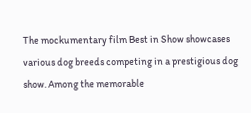The mockumentary film Best in Show showcases various dog breeds competing in a prestigious dog show. Among the memorable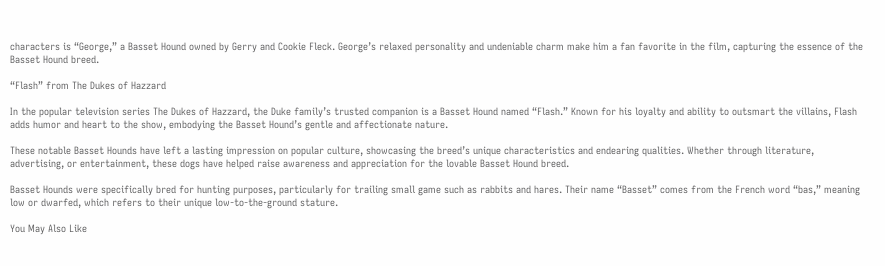characters is “George,” a Basset Hound owned by Gerry and Cookie Fleck. George’s relaxed personality and undeniable charm make him a fan favorite in the film, capturing the essence of the Basset Hound breed.

“Flash” from The Dukes of Hazzard

In the popular television series The Dukes of Hazzard, the Duke family’s trusted companion is a Basset Hound named “Flash.” Known for his loyalty and ability to outsmart the villains, Flash adds humor and heart to the show, embodying the Basset Hound’s gentle and affectionate nature.

These notable Basset Hounds have left a lasting impression on popular culture, showcasing the breed’s unique characteristics and endearing qualities. Whether through literature, advertising, or entertainment, these dogs have helped raise awareness and appreciation for the lovable Basset Hound breed.

Basset Hounds were specifically bred for hunting purposes, particularly for trailing small game such as rabbits and hares. Their name “Basset” comes from the French word “bas,” meaning low or dwarfed, which refers to their unique low-to-the-ground stature.

You May Also Like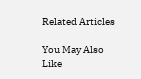Related Articles

You May Also Like